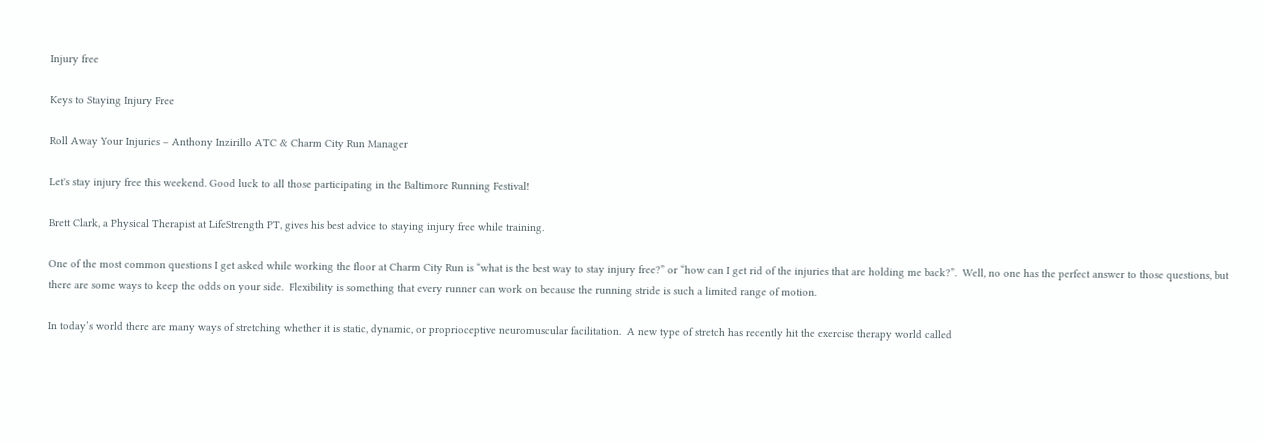Injury free

Keys to Staying Injury Free

Roll Away Your Injuries – Anthony Inzirillo ATC & Charm City Run Manager

Let's stay injury free this weekend. Good luck to all those participating in the Baltimore Running Festival!

Brett Clark, a Physical Therapist at LifeStrength PT, gives his best advice to staying injury free while training.

One of the most common questions I get asked while working the floor at Charm City Run is “what is the best way to stay injury free?” or “how can I get rid of the injuries that are holding me back?”.  Well, no one has the perfect answer to those questions, but there are some ways to keep the odds on your side.  Flexibility is something that every runner can work on because the running stride is such a limited range of motion.

In today’s world there are many ways of stretching whether it is static, dynamic, or proprioceptive neuromuscular facilitation.  A new type of stretch has recently hit the exercise therapy world called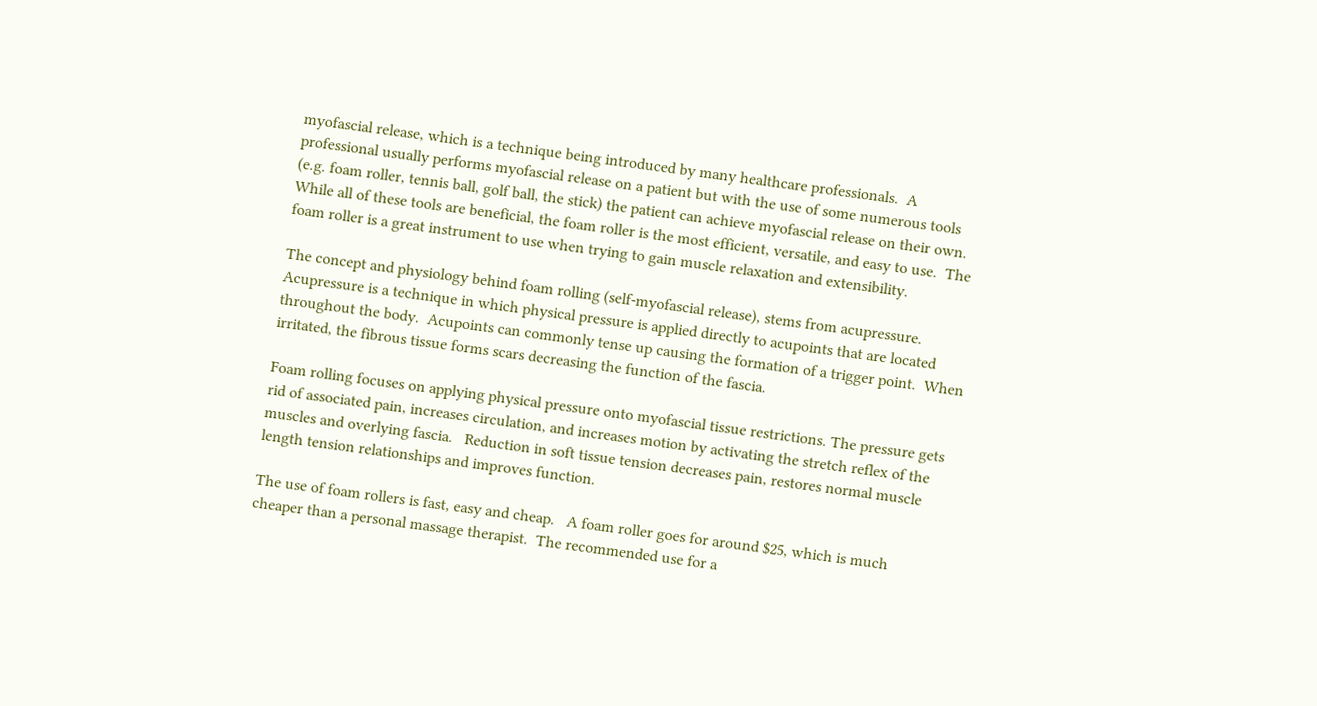myofascial release, which is a technique being introduced by many healthcare professionals.  A professional usually performs myofascial release on a patient but with the use of some numerous tools (e.g. foam roller, tennis ball, golf ball, the stick) the patient can achieve myofascial release on their own.  While all of these tools are beneficial, the foam roller is the most efficient, versatile, and easy to use.  The foam roller is a great instrument to use when trying to gain muscle relaxation and extensibility.

The concept and physiology behind foam rolling (self-myofascial release), stems from acupressure.  Acupressure is a technique in which physical pressure is applied directly to acupoints that are located throughout the body.  Acupoints can commonly tense up causing the formation of a trigger point.  When irritated, the fibrous tissue forms scars decreasing the function of the fascia.

Foam rolling focuses on applying physical pressure onto myofascial tissue restrictions. The pressure gets rid of associated pain, increases circulation, and increases motion by activating the stretch reflex of the muscles and overlying fascia.   Reduction in soft tissue tension decreases pain, restores normal muscle length tension relationships and improves function.

The use of foam rollers is fast, easy and cheap.   A foam roller goes for around $25, which is much cheaper than a personal massage therapist.  The recommended use for a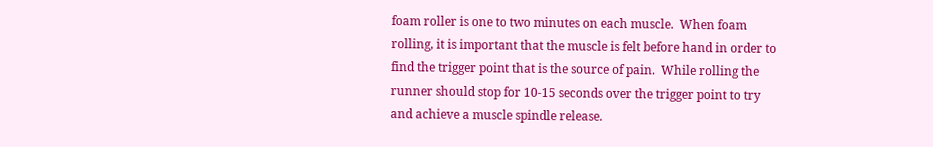foam roller is one to two minutes on each muscle.  When foam rolling, it is important that the muscle is felt before hand in order to find the trigger point that is the source of pain.  While rolling the runner should stop for 10-15 seconds over the trigger point to try and achieve a muscle spindle release.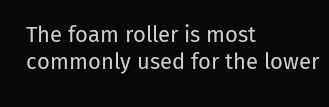The foam roller is most commonly used for the lower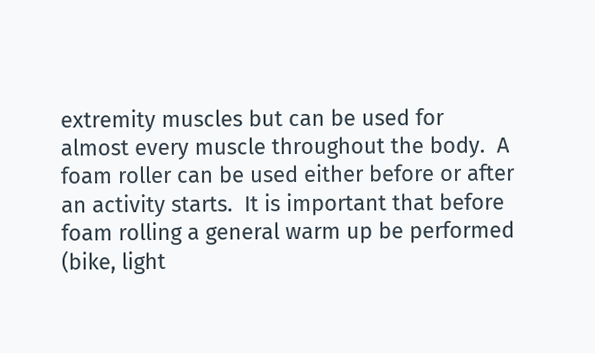extremity muscles but can be used for almost every muscle throughout the body.  A foam roller can be used either before or after an activity starts.  It is important that before foam rolling a general warm up be performed (bike, light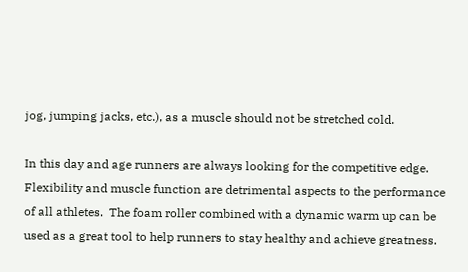jog, jumping jacks, etc.), as a muscle should not be stretched cold.

In this day and age runners are always looking for the competitive edge.  Flexibility and muscle function are detrimental aspects to the performance of all athletes.  The foam roller combined with a dynamic warm up can be used as a great tool to help runners to stay healthy and achieve greatness.